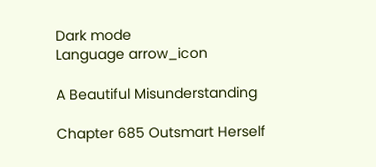Dark mode
Language arrow_icon

A Beautiful Misunderstanding

Chapter 685 Outsmart Herself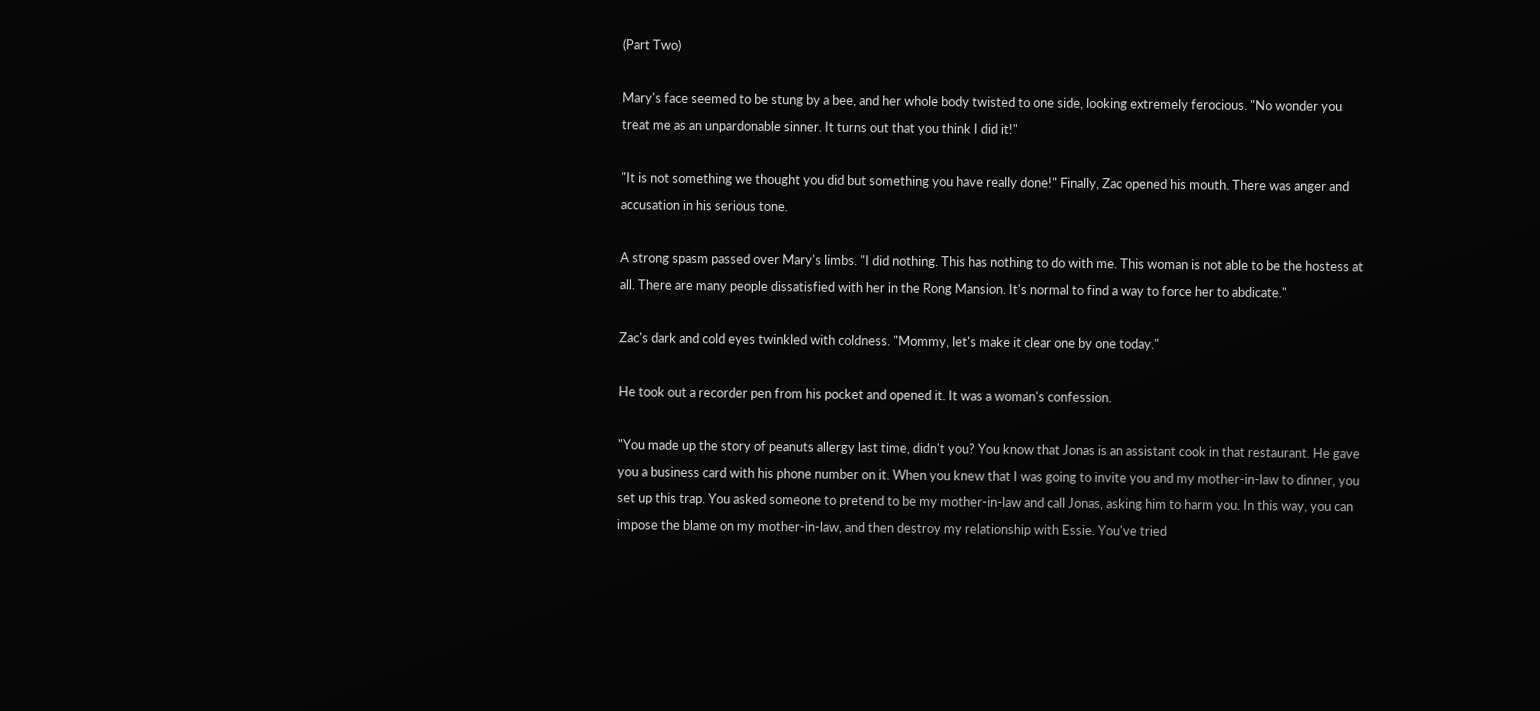(Part Two)

Mary's face seemed to be stung by a bee, and her whole body twisted to one side, looking extremely ferocious. "No wonder you treat me as an unpardonable sinner. It turns out that you think I did it!"

"It is not something we thought you did but something you have really done!" Finally, Zac opened his mouth. There was anger and accusation in his serious tone.

A strong spasm passed over Mary's limbs. "I did nothing. This has nothing to do with me. This woman is not able to be the hostess at all. There are many people dissatisfied with her in the Rong Mansion. It's normal to find a way to force her to abdicate."

Zac's dark and cold eyes twinkled with coldness. "Mommy, let's make it clear one by one today."

He took out a recorder pen from his pocket and opened it. It was a woman's confession.

"You made up the story of peanuts allergy last time, didn't you? You know that Jonas is an assistant cook in that restaurant. He gave you a business card with his phone number on it. When you knew that I was going to invite you and my mother-in-law to dinner, you set up this trap. You asked someone to pretend to be my mother-in-law and call Jonas, asking him to harm you. In this way, you can impose the blame on my mother-in-law, and then destroy my relationship with Essie. You've tried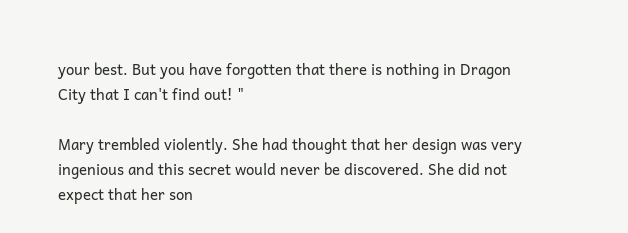your best. But you have forgotten that there is nothing in Dragon City that I can't find out! "

Mary trembled violently. She had thought that her design was very ingenious and this secret would never be discovered. She did not expect that her son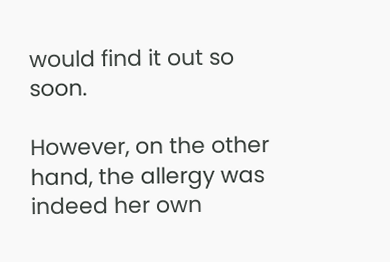would find it out so soon.

However, on the other hand, the allergy was indeed her own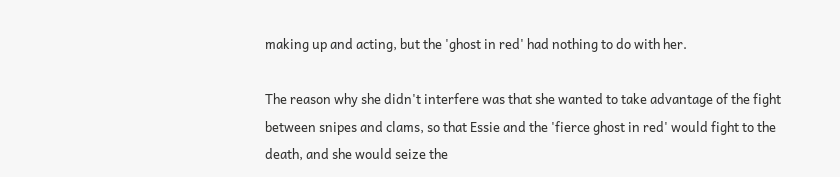making up and acting, but the 'ghost in red' had nothing to do with her.

The reason why she didn't interfere was that she wanted to take advantage of the fight between snipes and clams, so that Essie and the 'fierce ghost in red' would fight to the death, and she would seize the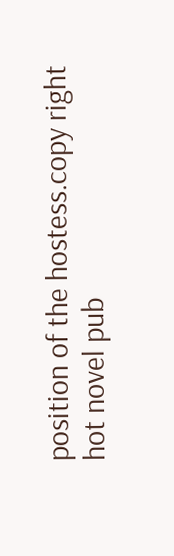position of the hostess.copy right hot novel pub